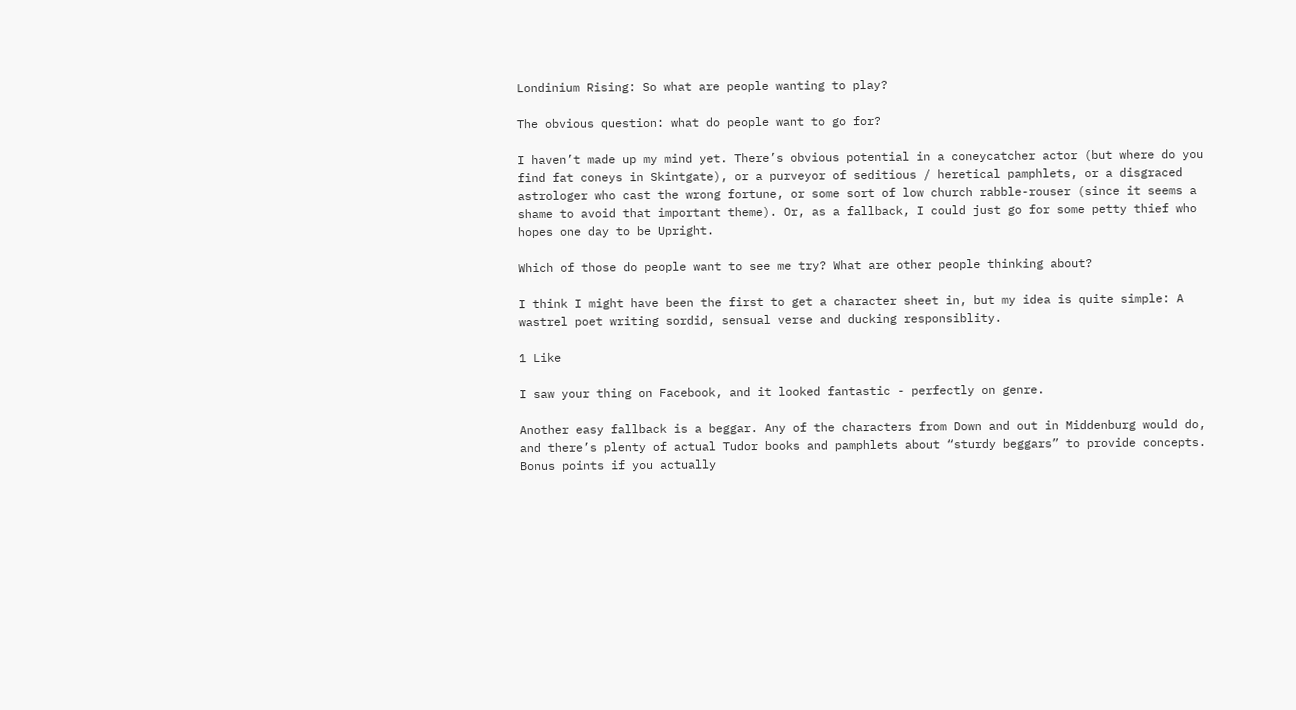Londinium Rising: So what are people wanting to play?

The obvious question: what do people want to go for?

I haven’t made up my mind yet. There’s obvious potential in a coneycatcher actor (but where do you find fat coneys in Skintgate), or a purveyor of seditious / heretical pamphlets, or a disgraced astrologer who cast the wrong fortune, or some sort of low church rabble-rouser (since it seems a shame to avoid that important theme). Or, as a fallback, I could just go for some petty thief who hopes one day to be Upright.

Which of those do people want to see me try? What are other people thinking about?

I think I might have been the first to get a character sheet in, but my idea is quite simple: A wastrel poet writing sordid, sensual verse and ducking responsiblity.

1 Like

I saw your thing on Facebook, and it looked fantastic - perfectly on genre.

Another easy fallback is a beggar. Any of the characters from Down and out in Middenburg would do, and there’s plenty of actual Tudor books and pamphlets about “sturdy beggars” to provide concepts. Bonus points if you actually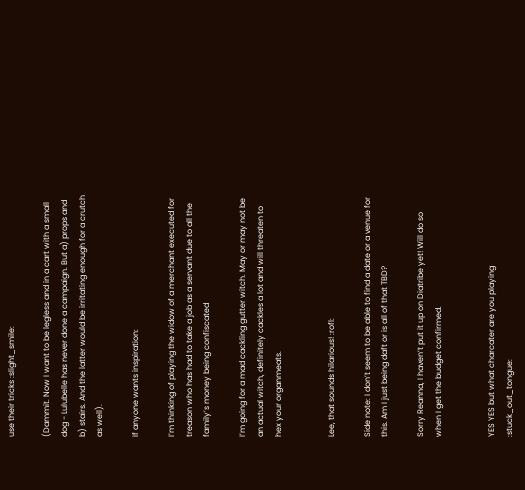use their tricks :slight_smile:

(Dammit. Now I want to be legless and in a cart with a small dog - Lulubelle has never done a campaign. But a) props and b) stairs. And the latter would be irritating enough for a crutch as well).

If anyone wants inspiration:

I’m thinking of playing the widow of a merchant executed for treason who has had to take a job as a servant due to all the family’s money being confiscated

I’m going for a mad cackling gutter witch. May or may not be an actual witch, definitely cackles a lot and will threaten to hex your organmeats.


Lee, that sounds hilarious! :rofl:

Side note: I don’t seem to be able to find a date or a venue for this. Am I just being daft or is all of that TBD?

Sorry Reanna, I haven’t put it up on Diatribe yet! Will do so when I get the budget confirmed.


YES YES but what charcater are you playing :stuck_out_tongue: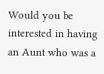Would you be interested in having an Aunt who was a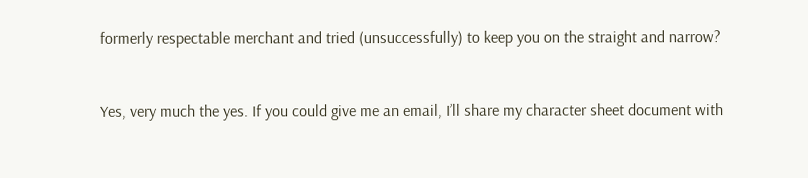formerly respectable merchant and tried (unsuccessfully) to keep you on the straight and narrow?


Yes, very much the yes. If you could give me an email, I’ll share my character sheet document with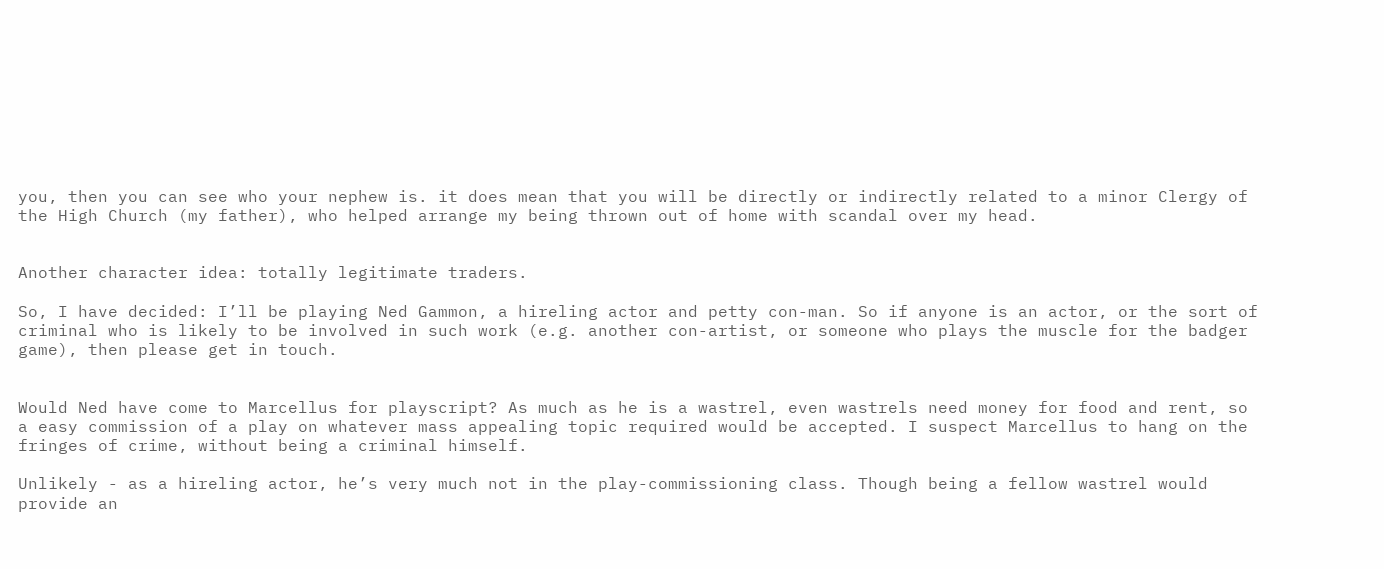you, then you can see who your nephew is. it does mean that you will be directly or indirectly related to a minor Clergy of the High Church (my father), who helped arrange my being thrown out of home with scandal over my head.


Another character idea: totally legitimate traders.

So, I have decided: I’ll be playing Ned Gammon, a hireling actor and petty con-man. So if anyone is an actor, or the sort of criminal who is likely to be involved in such work (e.g. another con-artist, or someone who plays the muscle for the badger game), then please get in touch.


Would Ned have come to Marcellus for playscript? As much as he is a wastrel, even wastrels need money for food and rent, so a easy commission of a play on whatever mass appealing topic required would be accepted. I suspect Marcellus to hang on the fringes of crime, without being a criminal himself.

Unlikely - as a hireling actor, he’s very much not in the play-commissioning class. Though being a fellow wastrel would provide an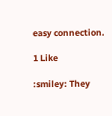easy connection.

1 Like

:smiley: They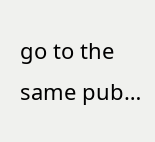go to the same pub…